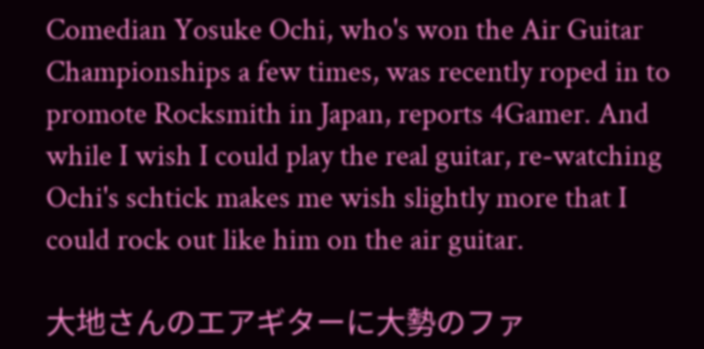Comedian Yosuke Ochi, who's won the Air Guitar Championships a few times, was recently roped in to promote Rocksmith in Japan, reports 4Gamer. And while I wish I could play the real guitar, re-watching Ochi's schtick makes me wish slightly more that I could rock out like him on the air guitar.

大地さんのエアギターに大勢のファ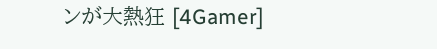ンが大熱狂 [4Gamer]